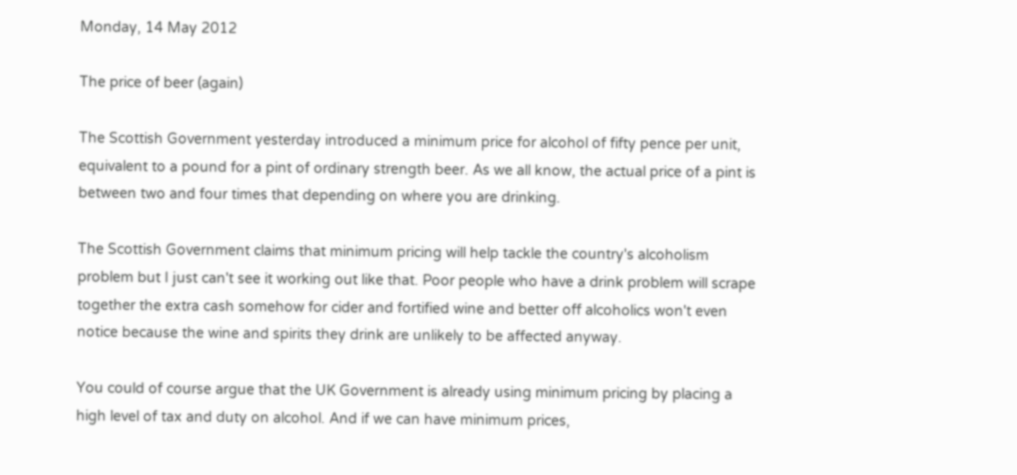Monday, 14 May 2012

The price of beer (again)

The Scottish Government yesterday introduced a minimum price for alcohol of fifty pence per unit, equivalent to a pound for a pint of ordinary strength beer. As we all know, the actual price of a pint is between two and four times that depending on where you are drinking.

The Scottish Government claims that minimum pricing will help tackle the country's alcoholism problem but I just can't see it working out like that. Poor people who have a drink problem will scrape together the extra cash somehow for cider and fortified wine and better off alcoholics won't even notice because the wine and spirits they drink are unlikely to be affected anyway.

You could of course argue that the UK Government is already using minimum pricing by placing a high level of tax and duty on alcohol. And if we can have minimum prices,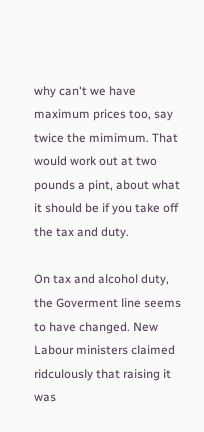why can't we have maximum prices too, say twice the mimimum. That would work out at two pounds a pint, about what it should be if you take off the tax and duty.

On tax and alcohol duty, the Goverment line seems to have changed. New Labour ministers claimed ridculously that raising it was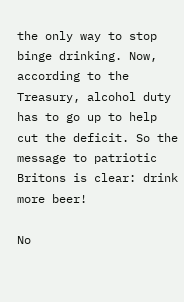the only way to stop binge drinking. Now, according to the Treasury, alcohol duty has to go up to help cut the deficit. So the message to patriotic Britons is clear: drink more beer!

No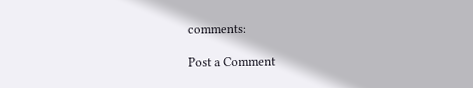comments:

Post a Comment